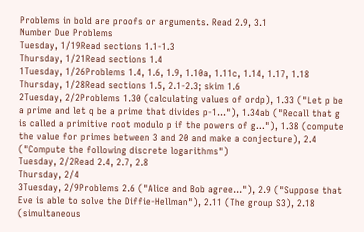Problems in bold are proofs or arguments. Read 2.9, 3.1
Number Due Problems
Tuesday, 1/19Read sections 1.1-1.3
Thursday, 1/21Read sections 1.4
1Tuesday, 1/26Problems 1.4, 1.6, 1.9, 1.10a, 1.11c, 1.14, 1.17, 1.18
Thursday, 1/28Read sections 1.5, 2.1-2.3; skim 1.6
2Tuesday, 2/2Problems 1.30 (calculating values of ordp), 1.33 ("Let p be a prime and let q be a prime that divides p-1..."), 1.34ab ("Recall that g is called a primitive root modulo p if the powers of g..."), 1.38 (compute the value for primes between 3 and 20 and make a conjecture), 2.4 ("Compute the following discrete logarithms")
Tuesday, 2/2Read 2.4, 2.7, 2.8
Thursday, 2/4
3Tuesday, 2/9Problems 2.6 ("Alice and Bob agree..."), 2.9 ("Suppose that Eve is able to solve the Diffie-Hellman"), 2.11 (The group S3), 2.18 (simultaneous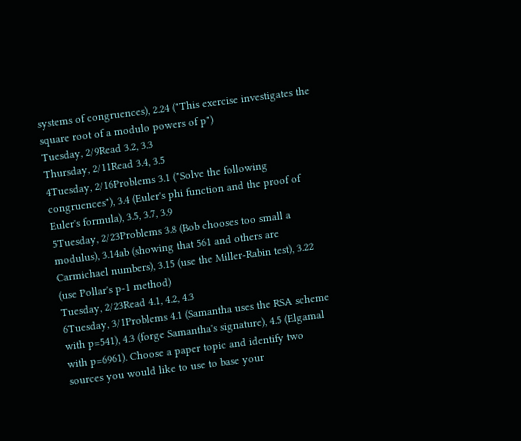systems of congruences), 2.24 ("This exercise investigates the square root of a modulo powers of p")
Tuesday, 2/9Read 3.2, 3.3
Thursday, 2/11Read 3.4, 3.5
4Tuesday, 2/16Problems 3.1 ("Solve the following congruences"), 3.4 (Euler's phi function and the proof of Euler's formula), 3.5, 3.7, 3.9
5Tuesday, 2/23Problems 3.8 (Bob chooses too small a modulus), 3.14ab (showing that 561 and others are Carmichael numbers), 3.15 (use the Miller-Rabin test), 3.22 (use Pollar's p-1 method)
Tuesday, 2/23Read 4.1, 4.2, 4.3
6Tuesday, 3/1Problems 4.1 (Samantha uses the RSA scheme with p=541), 4.3 (forge Samantha's signature), 4.5 (Elgamal with p=6961). Choose a paper topic and identify two sources you would like to use to base your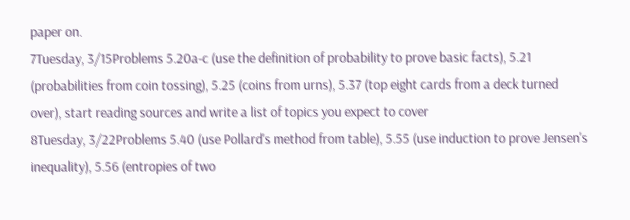paper on.
7Tuesday, 3/15Problems 5.20a-c (use the definition of probability to prove basic facts), 5.21 (probabilities from coin tossing), 5.25 (coins from urns), 5.37 (top eight cards from a deck turned over), start reading sources and write a list of topics you expect to cover
8Tuesday, 3/22Problems 5.40 (use Pollard's method from table), 5.55 (use induction to prove Jensen's inequality), 5.56 (entropies of two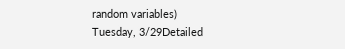random variables)
Tuesday, 3/29Detailed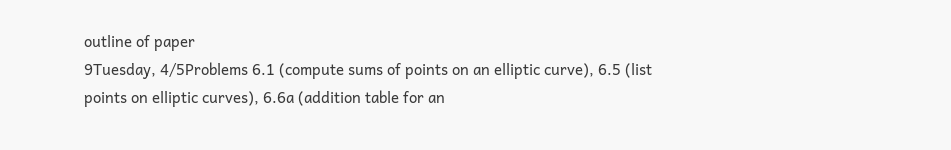outline of paper
9Tuesday, 4/5Problems 6.1 (compute sums of points on an elliptic curve), 6.5 (list points on elliptic curves), 6.6a (addition table for an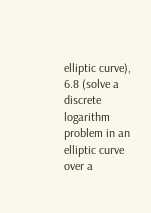elliptic curve), 6.8 (solve a discrete logarithm problem in an elliptic curve over a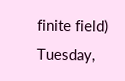finite field)
Tuesday,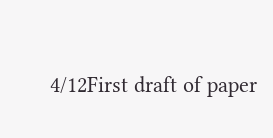4/12First draft of paper